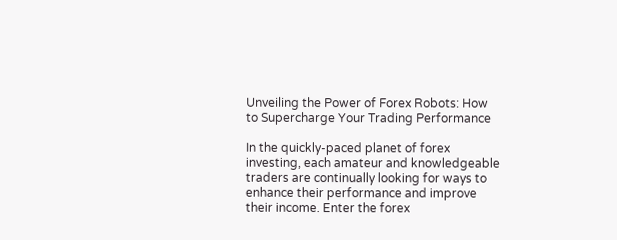Unveiling the Power of Forex Robots: How to Supercharge Your Trading Performance

In the quickly-paced planet of forex investing, each amateur and knowledgeable traders are continually looking for ways to enhance their performance and improve their income. Enter the forex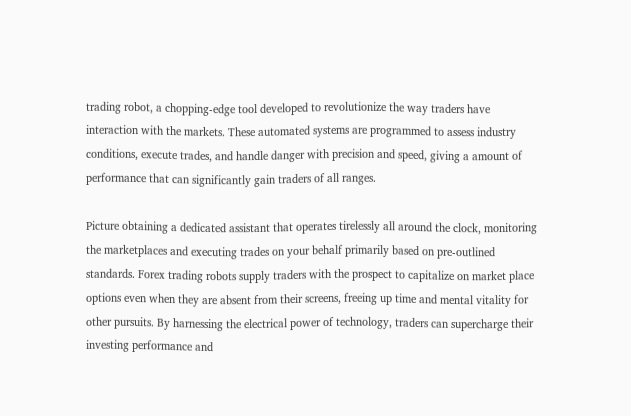trading robot, a chopping-edge tool developed to revolutionize the way traders have interaction with the markets. These automated systems are programmed to assess industry conditions, execute trades, and handle danger with precision and speed, giving a amount of performance that can significantly gain traders of all ranges.

Picture obtaining a dedicated assistant that operates tirelessly all around the clock, monitoring the marketplaces and executing trades on your behalf primarily based on pre-outlined standards. Forex trading robots supply traders with the prospect to capitalize on market place options even when they are absent from their screens, freeing up time and mental vitality for other pursuits. By harnessing the electrical power of technology, traders can supercharge their investing performance and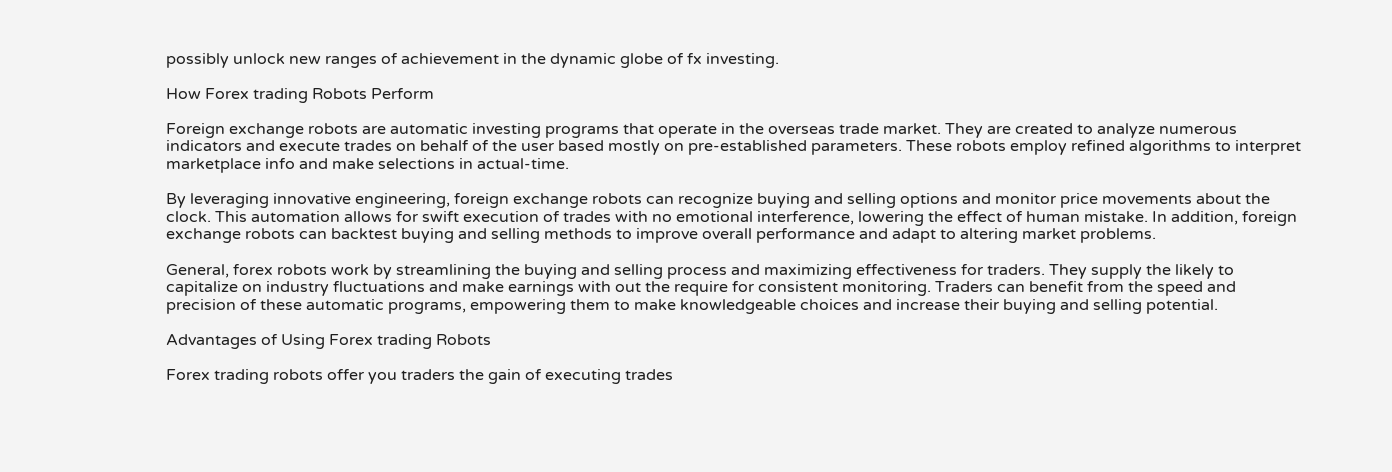possibly unlock new ranges of achievement in the dynamic globe of fx investing.

How Forex trading Robots Perform

Foreign exchange robots are automatic investing programs that operate in the overseas trade market. They are created to analyze numerous indicators and execute trades on behalf of the user based mostly on pre-established parameters. These robots employ refined algorithms to interpret marketplace info and make selections in actual-time.

By leveraging innovative engineering, foreign exchange robots can recognize buying and selling options and monitor price movements about the clock. This automation allows for swift execution of trades with no emotional interference, lowering the effect of human mistake. In addition, foreign exchange robots can backtest buying and selling methods to improve overall performance and adapt to altering market problems.

General, forex robots work by streamlining the buying and selling process and maximizing effectiveness for traders. They supply the likely to capitalize on industry fluctuations and make earnings with out the require for consistent monitoring. Traders can benefit from the speed and precision of these automatic programs, empowering them to make knowledgeable choices and increase their buying and selling potential.

Advantages of Using Forex trading Robots

Forex trading robots offer you traders the gain of executing trades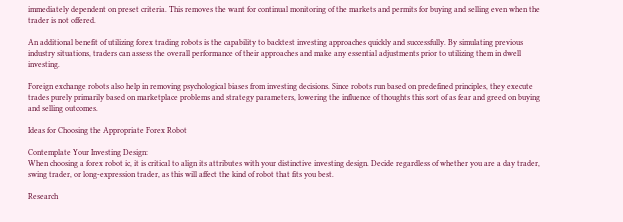immediately dependent on preset criteria. This removes the want for continual monitoring of the markets and permits for buying and selling even when the trader is not offered.

An additional benefit of utilizing forex trading robots is the capability to backtest investing approaches quickly and successfully. By simulating previous industry situations, traders can assess the overall performance of their approaches and make any essential adjustments prior to utilizing them in dwell investing.

Foreign exchange robots also help in removing psychological biases from investing decisions. Since robots run based on predefined principles, they execute trades purely primarily based on marketplace problems and strategy parameters, lowering the influence of thoughts this sort of as fear and greed on buying and selling outcomes.

Ideas for Choosing the Appropriate Forex Robot

Contemplate Your Investing Design:
When choosing a forex robot ic, it is critical to align its attributes with your distinctive investing design. Decide regardless of whether you are a day trader, swing trader, or long-expression trader, as this will affect the kind of robot that fits you best.

Research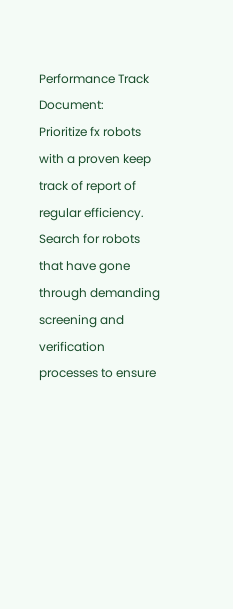Performance Track Document:
Prioritize fx robots with a proven keep track of report of regular efficiency. Search for robots that have gone through demanding screening and verification processes to ensure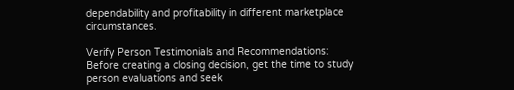dependability and profitability in different marketplace circumstances.

Verify Person Testimonials and Recommendations:
Before creating a closing decision, get the time to study person evaluations and seek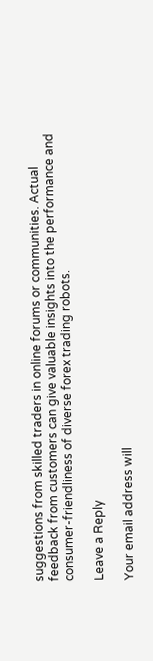suggestions from skilled traders in online forums or communities. Actual feedback from customers can give valuable insights into the performance and consumer-friendliness of diverse forex trading robots.

Leave a Reply

Your email address will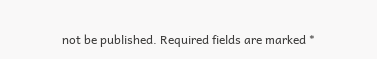not be published. Required fields are marked *